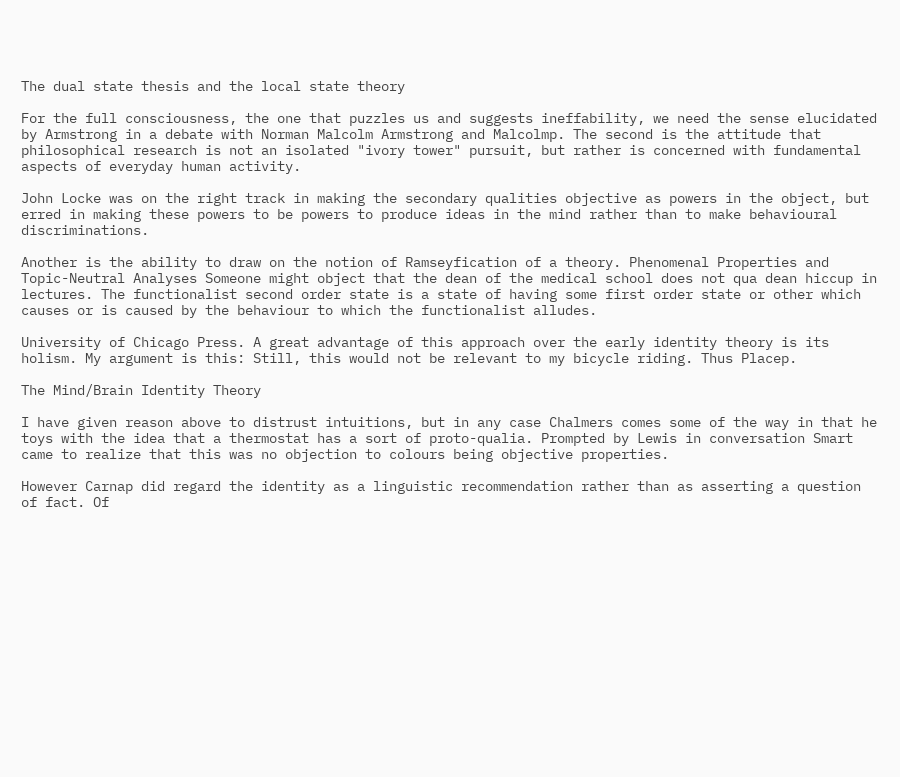The dual state thesis and the local state theory

For the full consciousness, the one that puzzles us and suggests ineffability, we need the sense elucidated by Armstrong in a debate with Norman Malcolm Armstrong and Malcolmp. The second is the attitude that philosophical research is not an isolated "ivory tower" pursuit, but rather is concerned with fundamental aspects of everyday human activity.

John Locke was on the right track in making the secondary qualities objective as powers in the object, but erred in making these powers to be powers to produce ideas in the mind rather than to make behavioural discriminations.

Another is the ability to draw on the notion of Ramseyfication of a theory. Phenomenal Properties and Topic-Neutral Analyses Someone might object that the dean of the medical school does not qua dean hiccup in lectures. The functionalist second order state is a state of having some first order state or other which causes or is caused by the behaviour to which the functionalist alludes.

University of Chicago Press. A great advantage of this approach over the early identity theory is its holism. My argument is this: Still, this would not be relevant to my bicycle riding. Thus Placep.

The Mind/Brain Identity Theory

I have given reason above to distrust intuitions, but in any case Chalmers comes some of the way in that he toys with the idea that a thermostat has a sort of proto-qualia. Prompted by Lewis in conversation Smart came to realize that this was no objection to colours being objective properties.

However Carnap did regard the identity as a linguistic recommendation rather than as asserting a question of fact. Of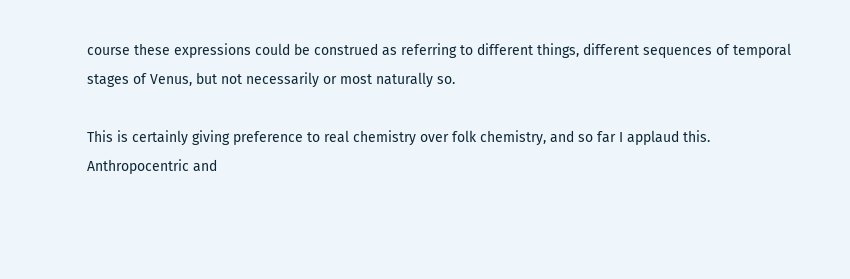course these expressions could be construed as referring to different things, different sequences of temporal stages of Venus, but not necessarily or most naturally so.

This is certainly giving preference to real chemistry over folk chemistry, and so far I applaud this. Anthropocentric and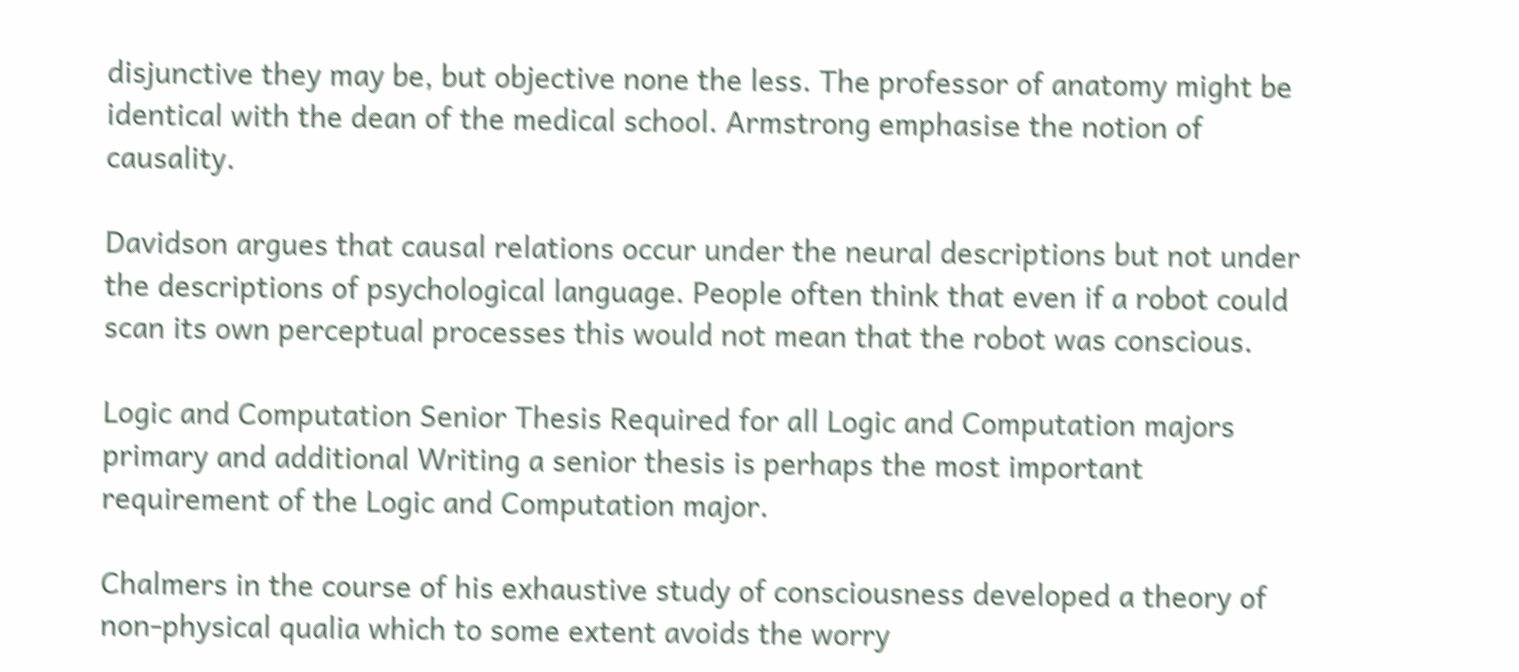disjunctive they may be, but objective none the less. The professor of anatomy might be identical with the dean of the medical school. Armstrong emphasise the notion of causality.

Davidson argues that causal relations occur under the neural descriptions but not under the descriptions of psychological language. People often think that even if a robot could scan its own perceptual processes this would not mean that the robot was conscious.

Logic and Computation Senior Thesis Required for all Logic and Computation majors primary and additional Writing a senior thesis is perhaps the most important requirement of the Logic and Computation major.

Chalmers in the course of his exhaustive study of consciousness developed a theory of non-physical qualia which to some extent avoids the worry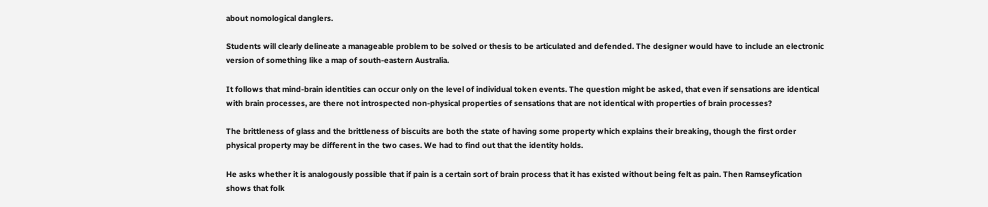about nomological danglers.

Students will clearly delineate a manageable problem to be solved or thesis to be articulated and defended. The designer would have to include an electronic version of something like a map of south-eastern Australia.

It follows that mind-brain identities can occur only on the level of individual token events. The question might be asked, that even if sensations are identical with brain processes, are there not introspected non-physical properties of sensations that are not identical with properties of brain processes?

The brittleness of glass and the brittleness of biscuits are both the state of having some property which explains their breaking, though the first order physical property may be different in the two cases. We had to find out that the identity holds.

He asks whether it is analogously possible that if pain is a certain sort of brain process that it has existed without being felt as pain. Then Ramseyfication shows that folk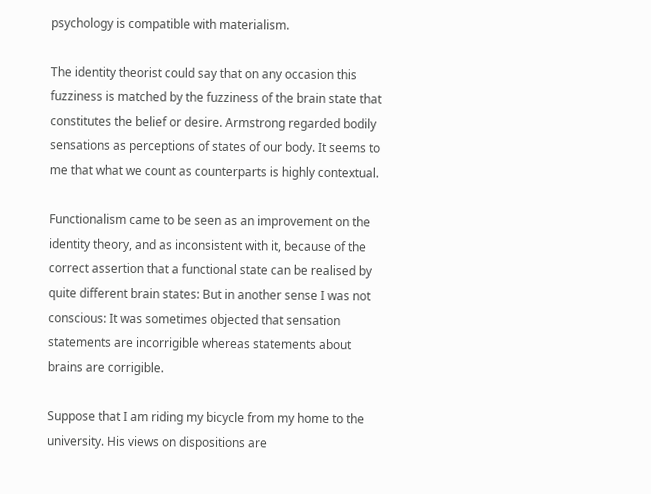psychology is compatible with materialism.

The identity theorist could say that on any occasion this fuzziness is matched by the fuzziness of the brain state that constitutes the belief or desire. Armstrong regarded bodily sensations as perceptions of states of our body. It seems to me that what we count as counterparts is highly contextual.

Functionalism came to be seen as an improvement on the identity theory, and as inconsistent with it, because of the correct assertion that a functional state can be realised by quite different brain states: But in another sense I was not conscious: It was sometimes objected that sensation statements are incorrigible whereas statements about brains are corrigible.

Suppose that I am riding my bicycle from my home to the university. His views on dispositions are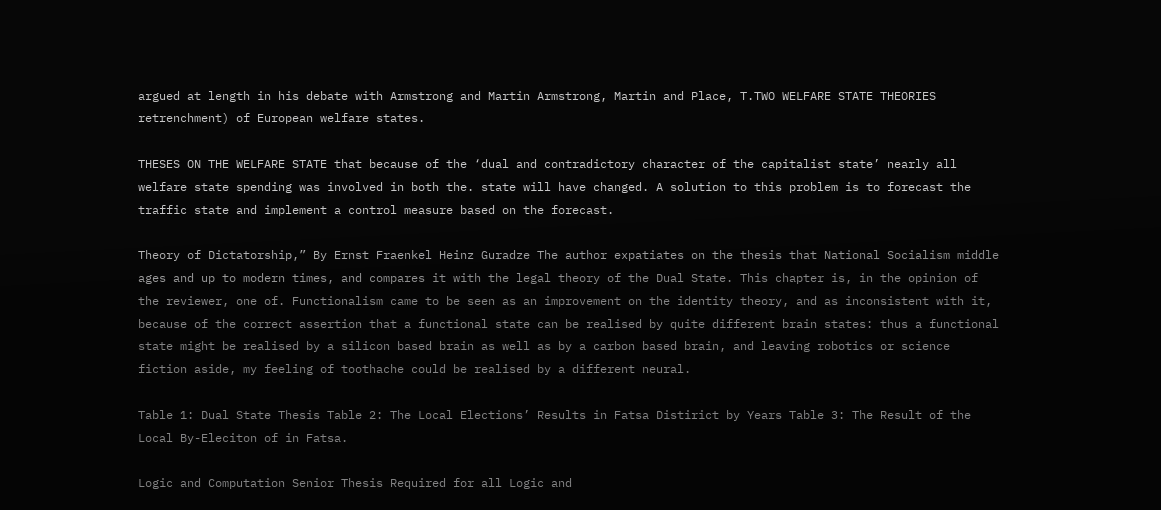argued at length in his debate with Armstrong and Martin Armstrong, Martin and Place, T.TWO WELFARE STATE THEORIES retrenchment) of European welfare states.

THESES ON THE WELFARE STATE that because of the ‘dual and contradictory character of the capitalist state’ nearly all welfare state spending was involved in both the. state will have changed. A solution to this problem is to forecast the traffic state and implement a control measure based on the forecast.

Theory of Dictatorship,” By Ernst Fraenkel Heinz Guradze The author expatiates on the thesis that National Socialism middle ages and up to modern times, and compares it with the legal theory of the Dual State. This chapter is, in the opinion of the reviewer, one of. Functionalism came to be seen as an improvement on the identity theory, and as inconsistent with it, because of the correct assertion that a functional state can be realised by quite different brain states: thus a functional state might be realised by a silicon based brain as well as by a carbon based brain, and leaving robotics or science fiction aside, my feeling of toothache could be realised by a different neural.

Table 1: Dual State Thesis Table 2: The Local Elections’ Results in Fatsa Distirict by Years Table 3: The Result of the Local By-Eleciton of in Fatsa.

Logic and Computation Senior Thesis Required for all Logic and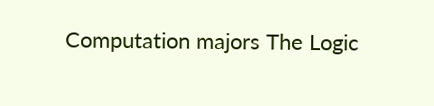Computation majors The Logic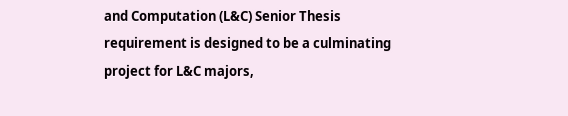and Computation (L&C) Senior Thesis requirement is designed to be a culminating project for L&C majors,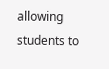allowing students to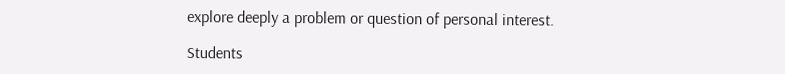explore deeply a problem or question of personal interest.

Students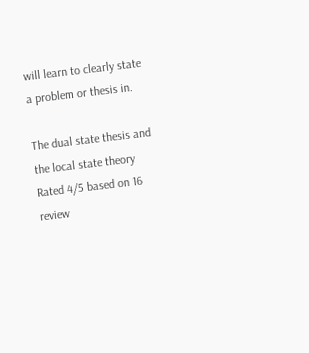will learn to clearly state a problem or thesis in.

The dual state thesis and the local state theory
Rated 4/5 based on 16 review